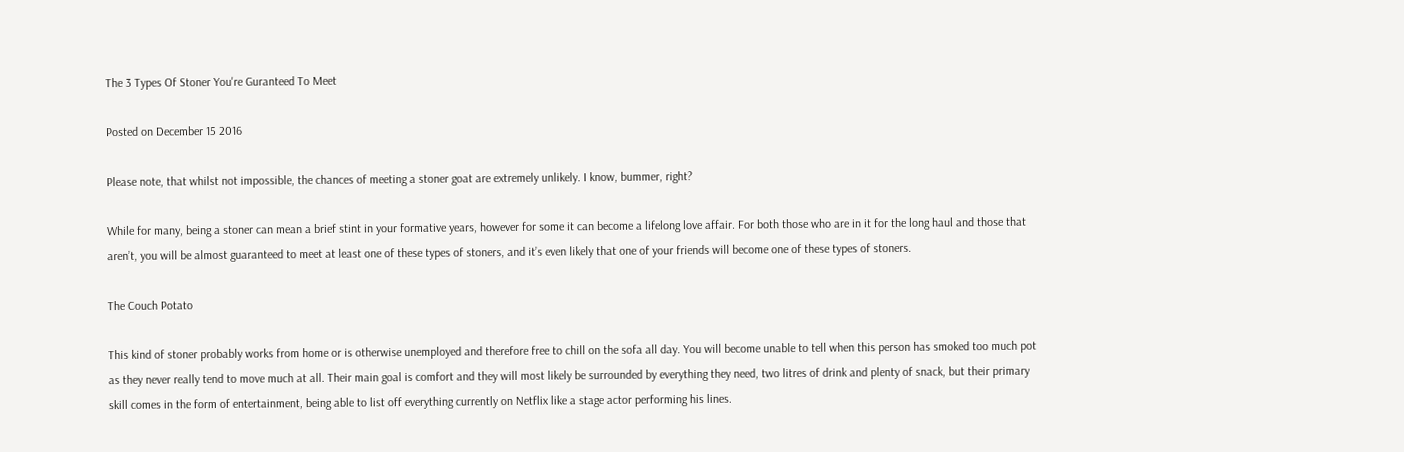The 3 Types Of Stoner You're Guranteed To Meet

Posted on December 15 2016

Please note, that whilst not impossible, the chances of meeting a stoner goat are extremely unlikely. I know, bummer, right?

While for many, being a stoner can mean a brief stint in your formative years, however for some it can become a lifelong love affair. For both those who are in it for the long haul and those that aren’t, you will be almost guaranteed to meet at least one of these types of stoners, and it’s even likely that one of your friends will become one of these types of stoners.

The Couch Potato

This kind of stoner probably works from home or is otherwise unemployed and therefore free to chill on the sofa all day. You will become unable to tell when this person has smoked too much pot as they never really tend to move much at all. Their main goal is comfort and they will most likely be surrounded by everything they need, two litres of drink and plenty of snack, but their primary skill comes in the form of entertainment, being able to list off everything currently on Netflix like a stage actor performing his lines.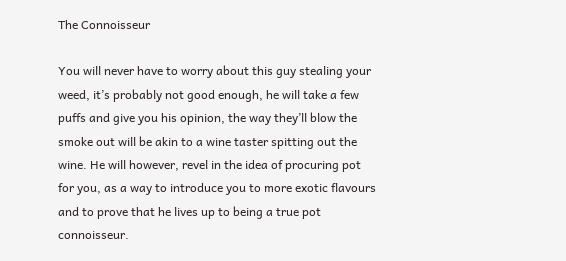The Connoisseur

You will never have to worry about this guy stealing your weed, it’s probably not good enough, he will take a few puffs and give you his opinion, the way they’ll blow the smoke out will be akin to a wine taster spitting out the wine. He will however, revel in the idea of procuring pot for you, as a way to introduce you to more exotic flavours and to prove that he lives up to being a true pot connoisseur.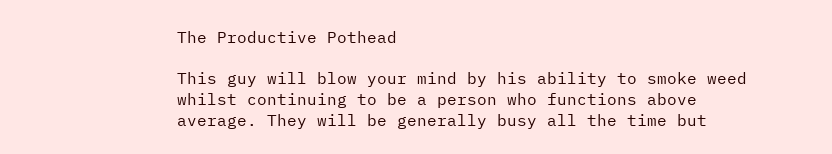The Productive Pothead

This guy will blow your mind by his ability to smoke weed whilst continuing to be a person who functions above average. They will be generally busy all the time but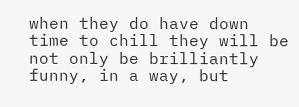when they do have down time to chill they will be not only be brilliantly funny, in a way, but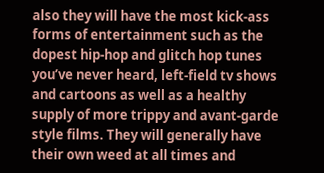also they will have the most kick-ass forms of entertainment such as the dopest hip-hop and glitch hop tunes you’ve never heard, left-field tv shows and cartoons as well as a healthy supply of more trippy and avant-garde style films. They will generally have their own weed at all times and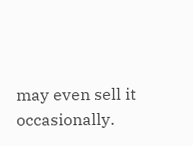may even sell it occasionally.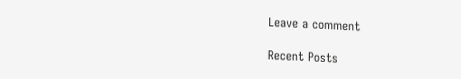Leave a comment

Recent Posts